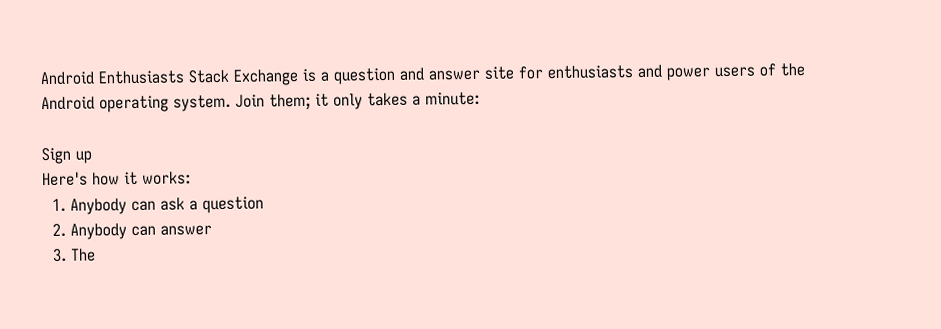Android Enthusiasts Stack Exchange is a question and answer site for enthusiasts and power users of the Android operating system. Join them; it only takes a minute:

Sign up
Here's how it works:
  1. Anybody can ask a question
  2. Anybody can answer
  3. The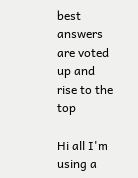best answers are voted up and rise to the top

Hi all I'm using a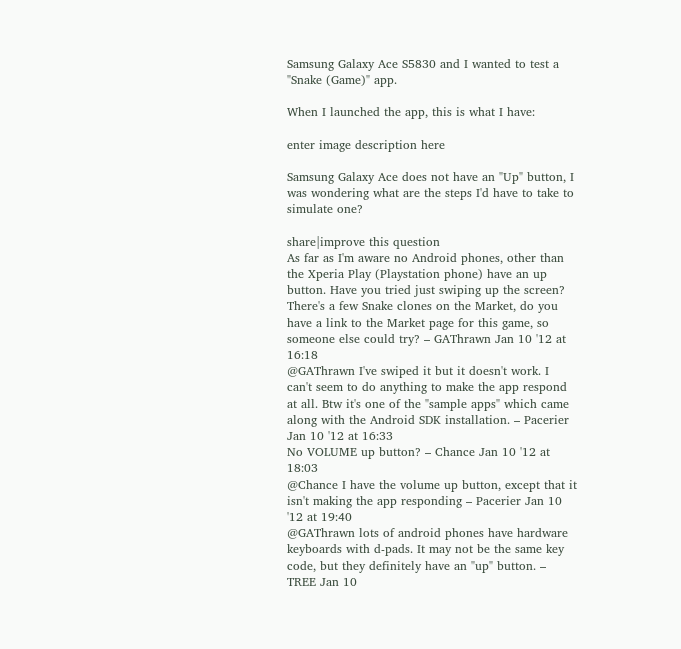Samsung Galaxy Ace S5830 and I wanted to test a "Snake (Game)" app.

When I launched the app, this is what I have:

enter image description here

Samsung Galaxy Ace does not have an "Up" button, I was wondering what are the steps I'd have to take to simulate one?

share|improve this question
As far as I'm aware no Android phones, other than the Xperia Play (Playstation phone) have an up button. Have you tried just swiping up the screen? There's a few Snake clones on the Market, do you have a link to the Market page for this game, so someone else could try? – GAThrawn Jan 10 '12 at 16:18
@GAThrawn I've swiped it but it doesn't work. I can't seem to do anything to make the app respond at all. Btw it's one of the "sample apps" which came along with the Android SDK installation. – Pacerier Jan 10 '12 at 16:33
No VOLUME up button? – Chance Jan 10 '12 at 18:03
@Chance I have the volume up button, except that it isn't making the app responding – Pacerier Jan 10 '12 at 19:40
@GAThrawn lots of android phones have hardware keyboards with d-pads. It may not be the same key code, but they definitely have an "up" button. – TREE Jan 10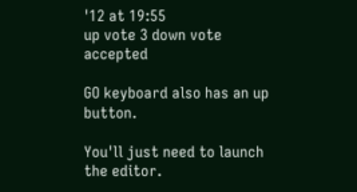'12 at 19:55
up vote 3 down vote accepted

GO keyboard also has an up button.

You'll just need to launch the editor.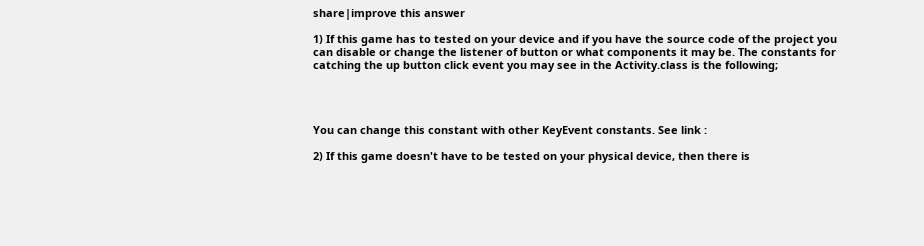share|improve this answer

1) If this game has to tested on your device and if you have the source code of the project you can disable or change the listener of button or what components it may be. The constants for catching the up button click event you may see in the Activity.class is the following;




You can change this constant with other KeyEvent constants. See link :

2) If this game doesn't have to be tested on your physical device, then there is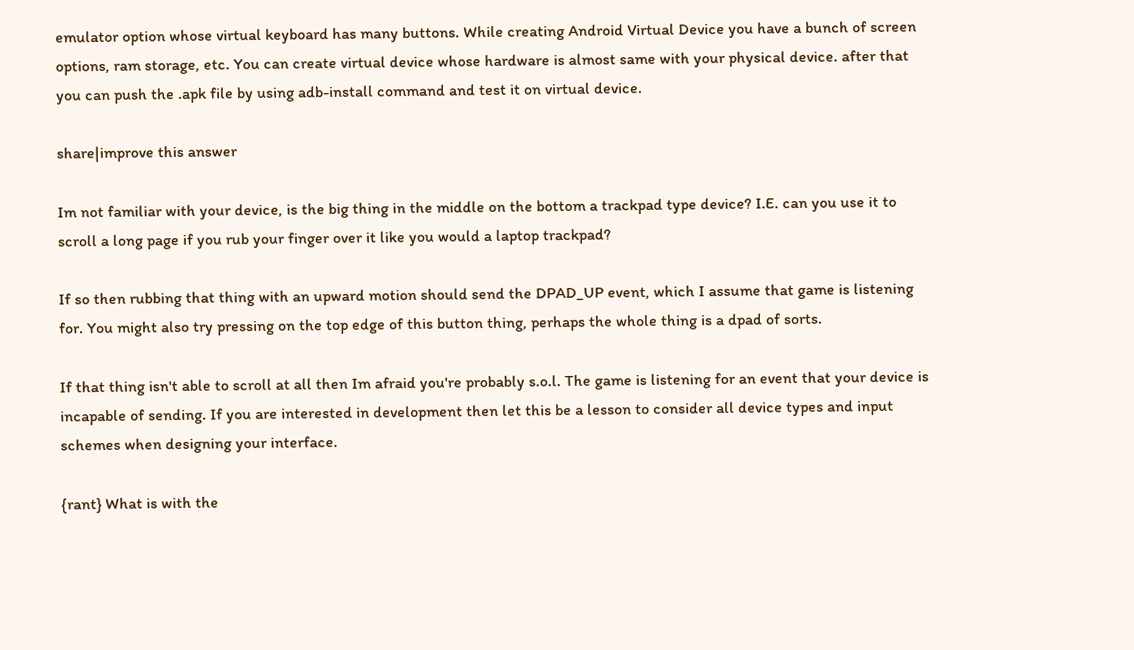emulator option whose virtual keyboard has many buttons. While creating Android Virtual Device you have a bunch of screen options, ram storage, etc. You can create virtual device whose hardware is almost same with your physical device. after that you can push the .apk file by using adb-install command and test it on virtual device.

share|improve this answer

Im not familiar with your device, is the big thing in the middle on the bottom a trackpad type device? I.E. can you use it to scroll a long page if you rub your finger over it like you would a laptop trackpad?

If so then rubbing that thing with an upward motion should send the DPAD_UP event, which I assume that game is listening for. You might also try pressing on the top edge of this button thing, perhaps the whole thing is a dpad of sorts.

If that thing isn't able to scroll at all then Im afraid you're probably s.o.l. The game is listening for an event that your device is incapable of sending. If you are interested in development then let this be a lesson to consider all device types and input schemes when designing your interface.

{rant} What is with the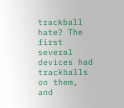trackball hate? The first several devices had trackballs on them, and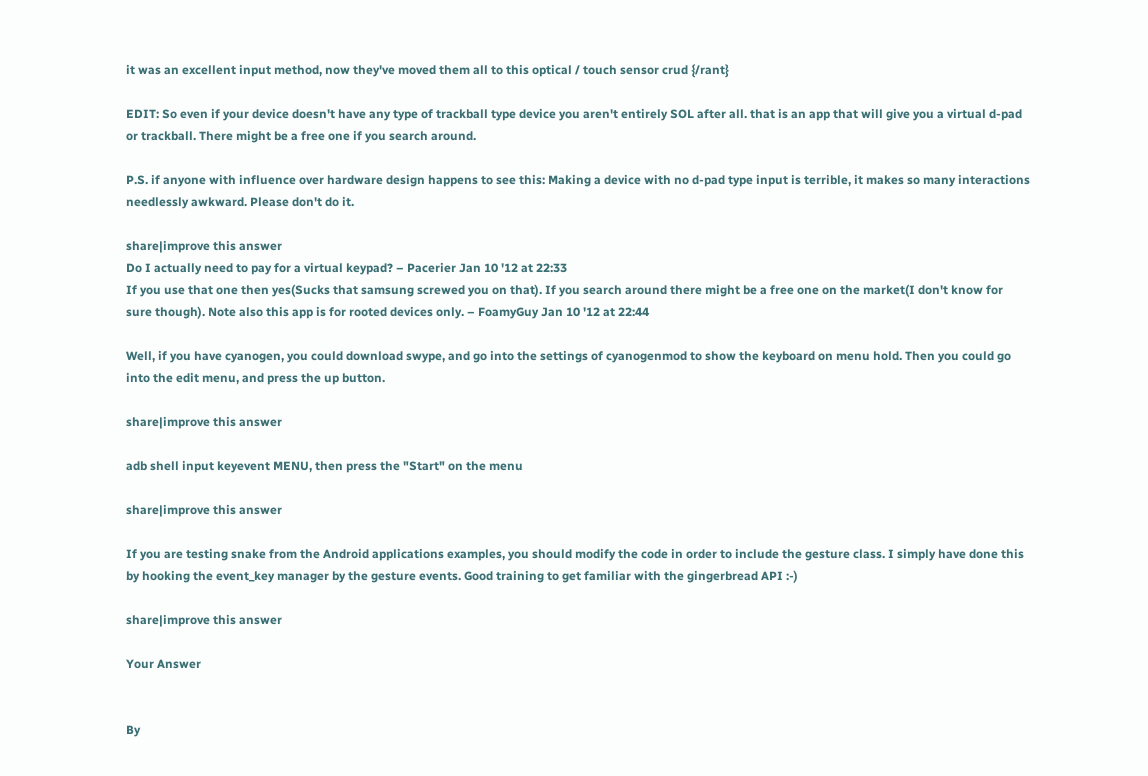it was an excellent input method, now they've moved them all to this optical / touch sensor crud {/rant}

EDIT: So even if your device doesn't have any type of trackball type device you aren't entirely SOL after all. that is an app that will give you a virtual d-pad or trackball. There might be a free one if you search around.

P.S. if anyone with influence over hardware design happens to see this: Making a device with no d-pad type input is terrible, it makes so many interactions needlessly awkward. Please don't do it.

share|improve this answer
Do I actually need to pay for a virtual keypad? – Pacerier Jan 10 '12 at 22:33
If you use that one then yes(Sucks that samsung screwed you on that). If you search around there might be a free one on the market(I don't know for sure though). Note also this app is for rooted devices only. – FoamyGuy Jan 10 '12 at 22:44

Well, if you have cyanogen, you could download swype, and go into the settings of cyanogenmod to show the keyboard on menu hold. Then you could go into the edit menu, and press the up button.

share|improve this answer

adb shell input keyevent MENU, then press the "Start" on the menu

share|improve this answer

If you are testing snake from the Android applications examples, you should modify the code in order to include the gesture class. I simply have done this by hooking the event_key manager by the gesture events. Good training to get familiar with the gingerbread API :-)

share|improve this answer

Your Answer


By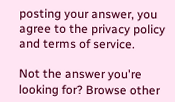posting your answer, you agree to the privacy policy and terms of service.

Not the answer you're looking for? Browse other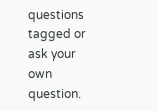questions tagged or ask your own question.